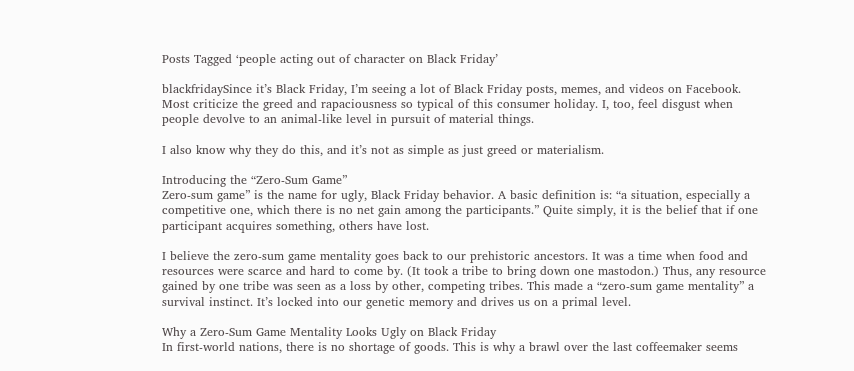Posts Tagged ‘people acting out of character on Black Friday’

blackfridaySince it’s Black Friday, I’m seeing a lot of Black Friday posts, memes, and videos on Facebook. Most criticize the greed and rapaciousness so typical of this consumer holiday. I, too, feel disgust when people devolve to an animal-like level in pursuit of material things.

I also know why they do this, and it’s not as simple as just greed or materialism.

Introducing the “Zero-Sum Game”
Zero-sum game” is the name for ugly, Black Friday behavior. A basic definition is: “a situation, especially a competitive one, which there is no net gain among the participants.” Quite simply, it is the belief that if one participant acquires something, others have lost.

I believe the zero-sum game mentality goes back to our prehistoric ancestors. It was a time when food and resources were scarce and hard to come by. (It took a tribe to bring down one mastodon.) Thus, any resource gained by one tribe was seen as a loss by other, competing tribes. This made a “zero-sum game mentality” a survival instinct. It’s locked into our genetic memory and drives us on a primal level.

Why a Zero-Sum Game Mentality Looks Ugly on Black Friday
In first-world nations, there is no shortage of goods. This is why a brawl over the last coffeemaker seems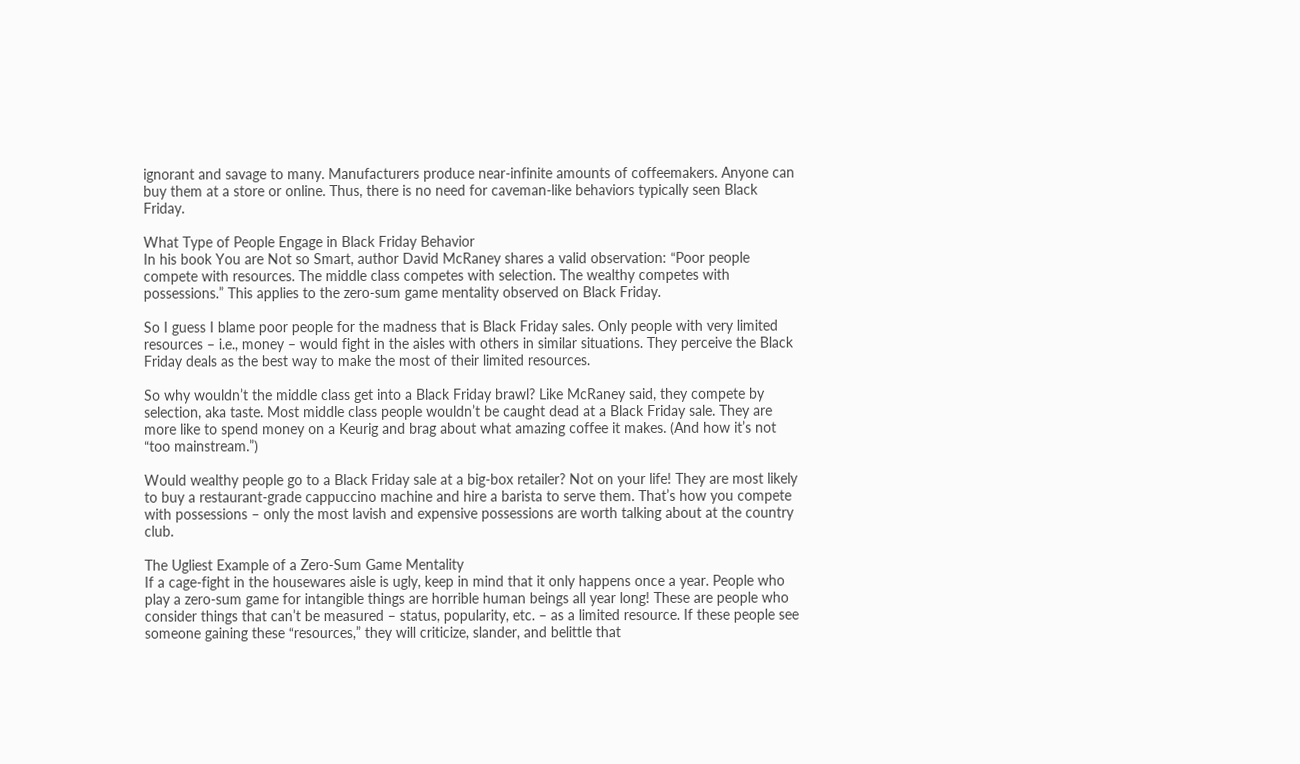ignorant and savage to many. Manufacturers produce near-infinite amounts of coffeemakers. Anyone can buy them at a store or online. Thus, there is no need for caveman-like behaviors typically seen Black Friday.

What Type of People Engage in Black Friday Behavior
In his book You are Not so Smart, author David McRaney shares a valid observation: “Poor people compete with resources. The middle class competes with selection. The wealthy competes with possessions.” This applies to the zero-sum game mentality observed on Black Friday.

So I guess I blame poor people for the madness that is Black Friday sales. Only people with very limited resources – i.e., money – would fight in the aisles with others in similar situations. They perceive the Black Friday deals as the best way to make the most of their limited resources.

So why wouldn’t the middle class get into a Black Friday brawl? Like McRaney said, they compete by selection, aka taste. Most middle class people wouldn’t be caught dead at a Black Friday sale. They are more like to spend money on a Keurig and brag about what amazing coffee it makes. (And how it’s not “too mainstream.”)

Would wealthy people go to a Black Friday sale at a big-box retailer? Not on your life! They are most likely to buy a restaurant-grade cappuccino machine and hire a barista to serve them. That’s how you compete with possessions – only the most lavish and expensive possessions are worth talking about at the country club.

The Ugliest Example of a Zero-Sum Game Mentality
If a cage-fight in the housewares aisle is ugly, keep in mind that it only happens once a year. People who play a zero-sum game for intangible things are horrible human beings all year long! These are people who consider things that can’t be measured – status, popularity, etc. – as a limited resource. If these people see someone gaining these “resources,” they will criticize, slander, and belittle that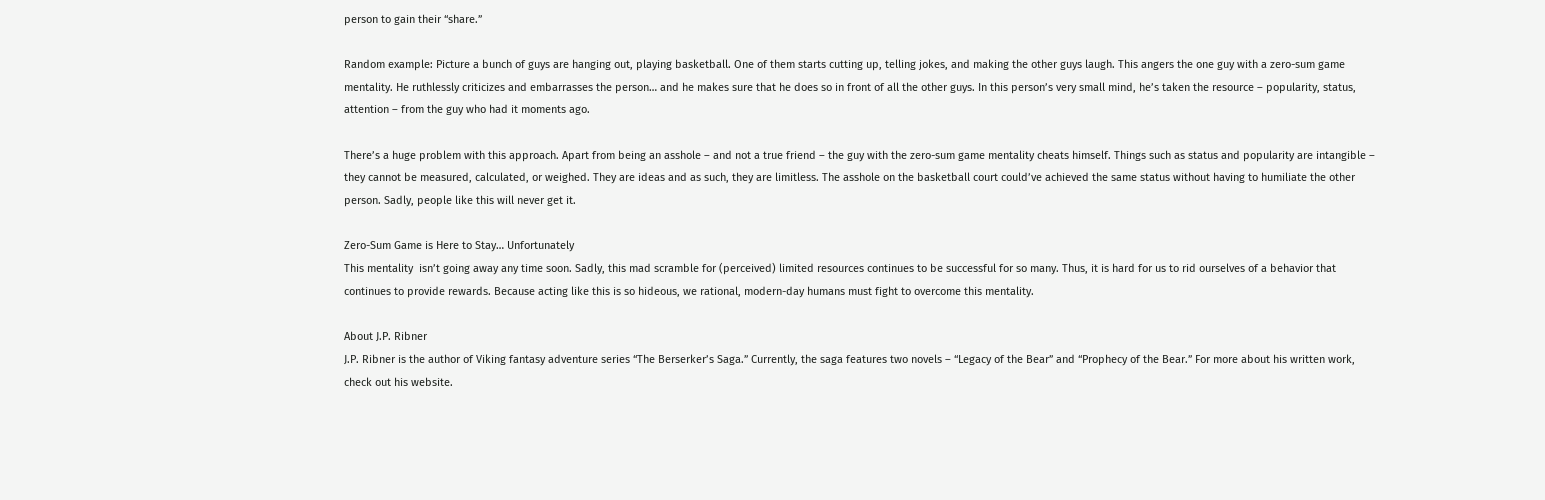person to gain their “share.”

Random example: Picture a bunch of guys are hanging out, playing basketball. One of them starts cutting up, telling jokes, and making the other guys laugh. This angers the one guy with a zero-sum game mentality. He ruthlessly criticizes and embarrasses the person… and he makes sure that he does so in front of all the other guys. In this person’s very small mind, he’s taken the resource – popularity, status, attention – from the guy who had it moments ago.

There’s a huge problem with this approach. Apart from being an asshole – and not a true friend – the guy with the zero-sum game mentality cheats himself. Things such as status and popularity are intangible – they cannot be measured, calculated, or weighed. They are ideas and as such, they are limitless. The asshole on the basketball court could’ve achieved the same status without having to humiliate the other person. Sadly, people like this will never get it.

Zero-Sum Game is Here to Stay… Unfortunately
This mentality  isn’t going away any time soon. Sadly, this mad scramble for (perceived) limited resources continues to be successful for so many. Thus, it is hard for us to rid ourselves of a behavior that continues to provide rewards. Because acting like this is so hideous, we rational, modern-day humans must fight to overcome this mentality.

About J.P. Ribner
J.P. Ribner is the author of Viking fantasy adventure series “The Berserker’s Saga.” Currently, the saga features two novels – “Legacy of the Bear” and “Prophecy of the Bear.” For more about his written work, check out his website.